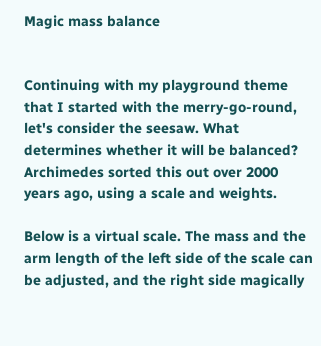Magic mass balance


Continuing with my playground theme that I started with the merry-go-round, let's consider the seesaw. What determines whether it will be balanced? Archimedes sorted this out over 2000 years ago, using a scale and weights.

Below is a virtual scale. The mass and the arm length of the left side of the scale can be adjusted, and the right side magically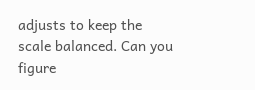adjusts to keep the scale balanced. Can you figure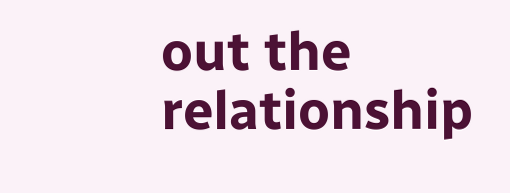out the relationship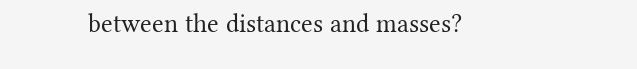between the distances and masses?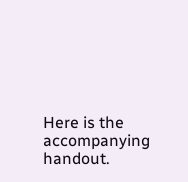Here is the accompanying handout.